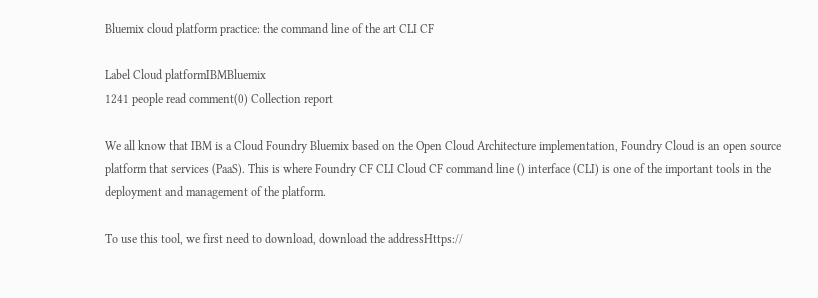Bluemix cloud platform practice: the command line of the art CLI CF

Label Cloud platformIBMBluemix
1241 people read comment(0) Collection report

We all know that IBM is a Cloud Foundry Bluemix based on the Open Cloud Architecture implementation, Foundry Cloud is an open source platform that services (PaaS). This is where Foundry CF CLI Cloud CF command line () interface (CLI) is one of the important tools in the deployment and management of the platform.

To use this tool, we first need to download, download the addressHttps://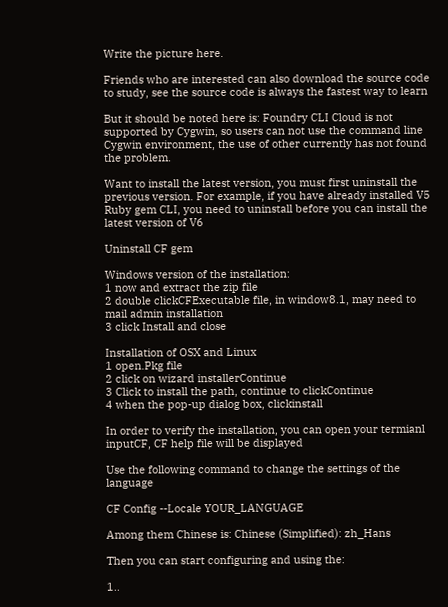Write the picture here.

Friends who are interested can also download the source code to study, see the source code is always the fastest way to learn

But it should be noted here is: Foundry CLI Cloud is not supported by Cygwin, so users can not use the command line Cygwin environment, the use of other currently has not found the problem.

Want to install the latest version, you must first uninstall the previous version. For example, if you have already installed V5 Ruby gem CLI, you need to uninstall before you can install the latest version of V6

Uninstall CF gem

Windows version of the installation:
1 now and extract the zip file
2 double clickCFExecutable file, in window8.1, may need to mail admin installation
3 click Install and close

Installation of OSX and Linux
1 open.Pkg file
2 click on wizard installerContinue
3 Click to install the path, continue to clickContinue
4 when the pop-up dialog box, clickinstall

In order to verify the installation, you can open your termianl inputCF, CF help file will be displayed

Use the following command to change the settings of the language

CF Config --Locale YOUR_LANGUAGE

Among them Chinese is: Chinese (Simplified): zh_Hans

Then you can start configuring and using the:

1..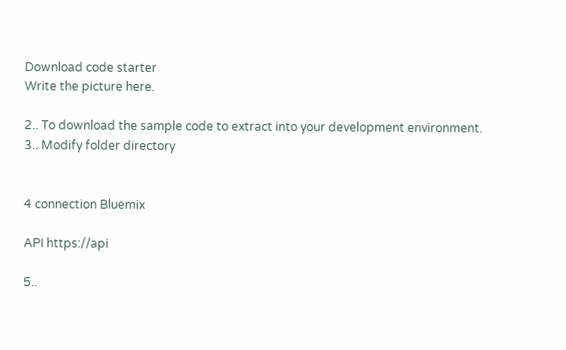Download code starter
Write the picture here.

2.. To download the sample code to extract into your development environment.
3.. Modify folder directory


4 connection Bluemix

API https://api

5..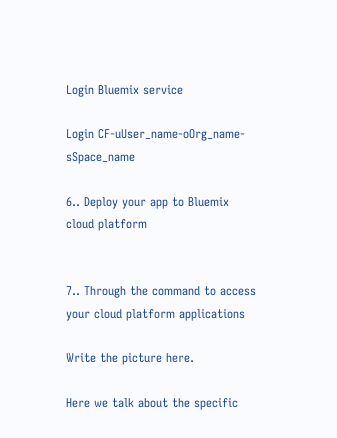Login Bluemix service

Login CF-uUser_name-oOrg_name-sSpace_name

6.. Deploy your app to Bluemix cloud platform


7.. Through the command to access your cloud platform applications

Write the picture here.

Here we talk about the specific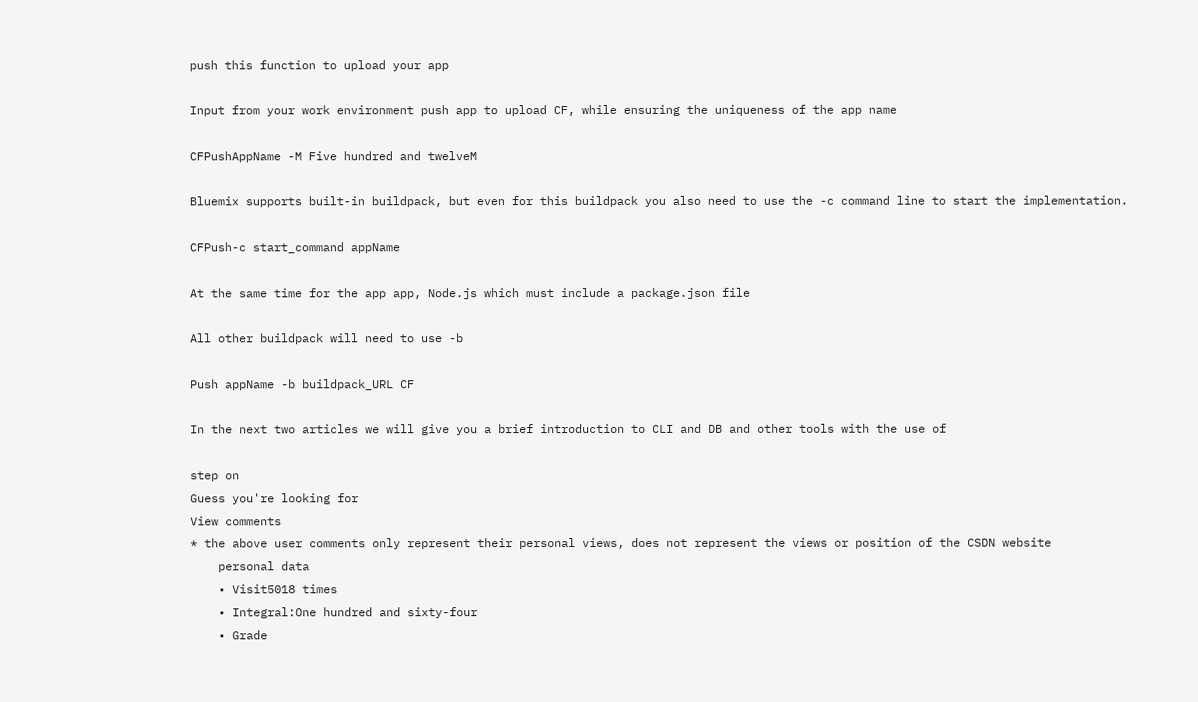push this function to upload your app

Input from your work environment push app to upload CF, while ensuring the uniqueness of the app name

CFPushAppName -M Five hundred and twelveM

Bluemix supports built-in buildpack, but even for this buildpack you also need to use the -c command line to start the implementation.

CFPush-c start_command appName

At the same time for the app app, Node.js which must include a package.json file

All other buildpack will need to use -b

Push appName -b buildpack_URL CF

In the next two articles we will give you a brief introduction to CLI and DB and other tools with the use of

step on
Guess you're looking for
View comments
* the above user comments only represent their personal views, does not represent the views or position of the CSDN website
    personal data
    • Visit5018 times
    • Integral:One hundred and sixty-four
    • Grade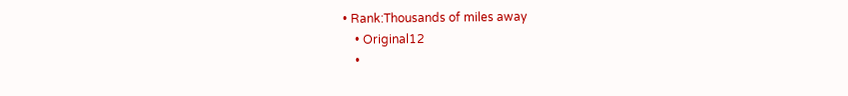• Rank:Thousands of miles away
    • Original12
    •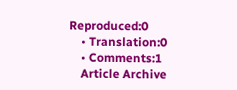Reproduced:0
    • Translation:0
    • Comments:1
    Article Archive